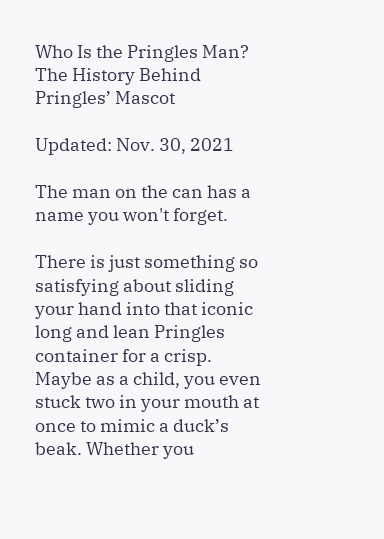Who Is the Pringles Man? The History Behind Pringles’ Mascot

Updated: Nov. 30, 2021

The man on the can has a name you won't forget.

There is just something so satisfying about sliding your hand into that iconic long and lean Pringles container for a crisp. Maybe as a child, you even stuck two in your mouth at once to mimic a duck’s beak. Whether you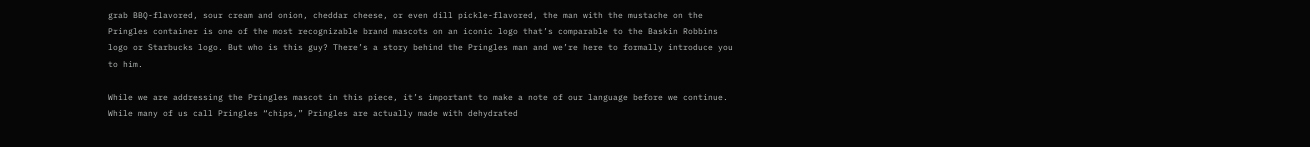grab BBQ-flavored, sour cream and onion, cheddar cheese, or even dill pickle-flavored, the man with the mustache on the Pringles container is one of the most recognizable brand mascots on an iconic logo that’s comparable to the Baskin Robbins logo or Starbucks logo. But who is this guy? There’s a story behind the Pringles man and we’re here to formally introduce you to him.

While we are addressing the Pringles mascot in this piece, it’s important to make a note of our language before we continue. While many of us call Pringles “chips,” Pringles are actually made with dehydrated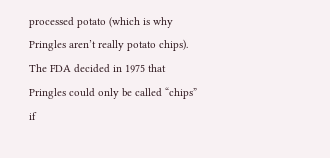processed potato (which is why Pringles aren’t really potato chips). The FDA decided in 1975 that Pringles could only be called “chips” if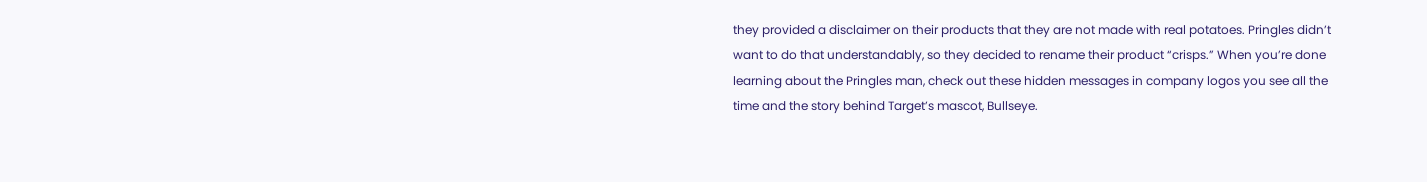they provided a disclaimer on their products that they are not made with real potatoes. Pringles didn’t want to do that understandably, so they decided to rename their product “crisps.” When you’re done learning about the Pringles man, check out these hidden messages in company logos you see all the time and the story behind Target’s mascot, Bullseye.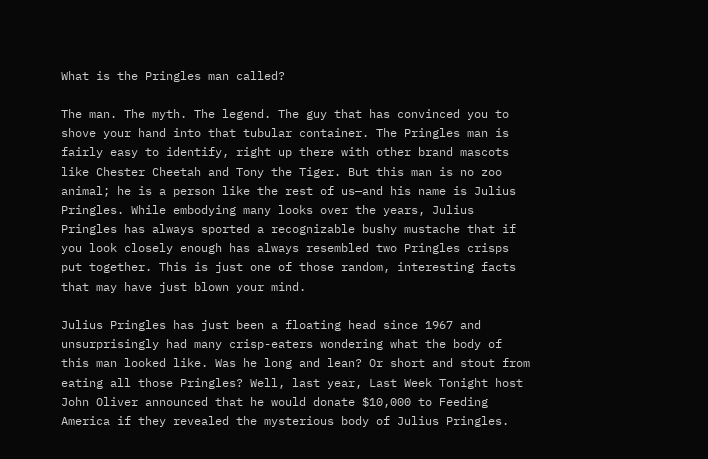What is the Pringles man called?

The man. The myth. The legend. The guy that has convinced you to shove your hand into that tubular container. The Pringles man is fairly easy to identify, right up there with other brand mascots like Chester Cheetah and Tony the Tiger. But this man is no zoo animal; he is a person like the rest of us—and his name is Julius Pringles. While embodying many looks over the years, Julius Pringles has always sported a recognizable bushy mustache that if you look closely enough has always resembled two Pringles crisps put together. This is just one of those random, interesting facts that may have just blown your mind.

Julius Pringles has just been a floating head since 1967 and unsurprisingly had many crisp-eaters wondering what the body of this man looked like. Was he long and lean? Or short and stout from eating all those Pringles? Well, last year, Last Week Tonight host John Oliver announced that he would donate $10,000 to Feeding America if they revealed the mysterious body of Julius Pringles.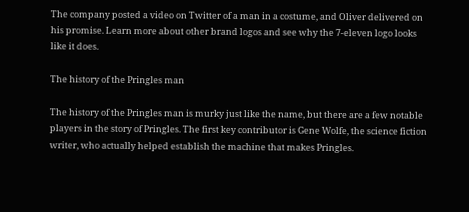The company posted a video on Twitter of a man in a costume, and Oliver delivered on his promise. Learn more about other brand logos and see why the 7-eleven logo looks like it does.

The history of the Pringles man

The history of the Pringles man is murky just like the name, but there are a few notable players in the story of Pringles. The first key contributor is Gene Wolfe, the science fiction writer, who actually helped establish the machine that makes Pringles.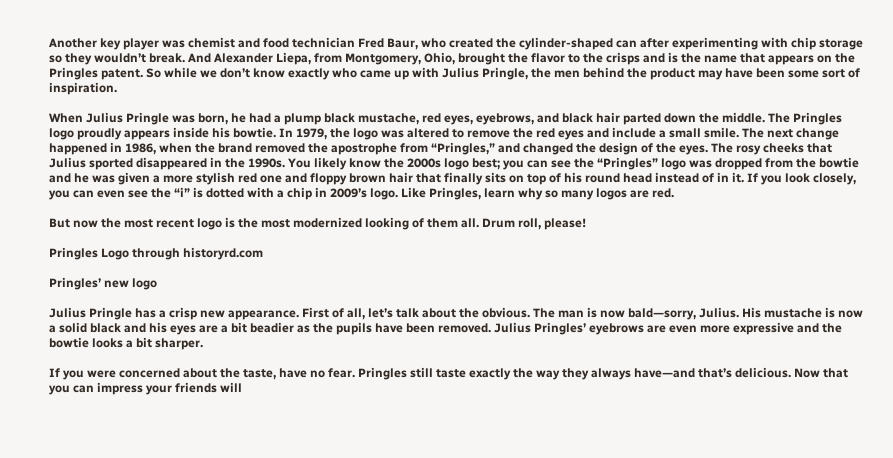Another key player was chemist and food technician Fred Baur, who created the cylinder-shaped can after experimenting with chip storage so they wouldn’t break. And Alexander Liepa, from Montgomery, Ohio, brought the flavor to the crisps and is the name that appears on the Pringles patent. So while we don’t know exactly who came up with Julius Pringle, the men behind the product may have been some sort of inspiration.

When Julius Pringle was born, he had a plump black mustache, red eyes, eyebrows, and black hair parted down the middle. The Pringles logo proudly appears inside his bowtie. In 1979, the logo was altered to remove the red eyes and include a small smile. The next change happened in 1986, when the brand removed the apostrophe from “Pringles,” and changed the design of the eyes. The rosy cheeks that Julius sported disappeared in the 1990s. You likely know the 2000s logo best; you can see the “Pringles” logo was dropped from the bowtie and he was given a more stylish red one and floppy brown hair that finally sits on top of his round head instead of in it. If you look closely, you can even see the “i” is dotted with a chip in 2009’s logo. Like Pringles, learn why so many logos are red.

But now the most recent logo is the most modernized looking of them all. Drum roll, please!

Pringles Logo through historyrd.com

Pringles’ new logo

Julius Pringle has a crisp new appearance. First of all, let’s talk about the obvious. The man is now bald—sorry, Julius. His mustache is now a solid black and his eyes are a bit beadier as the pupils have been removed. Julius Pringles’ eyebrows are even more expressive and the bowtie looks a bit sharper.

If you were concerned about the taste, have no fear. Pringles still taste exactly the way they always have—and that’s delicious. Now that you can impress your friends will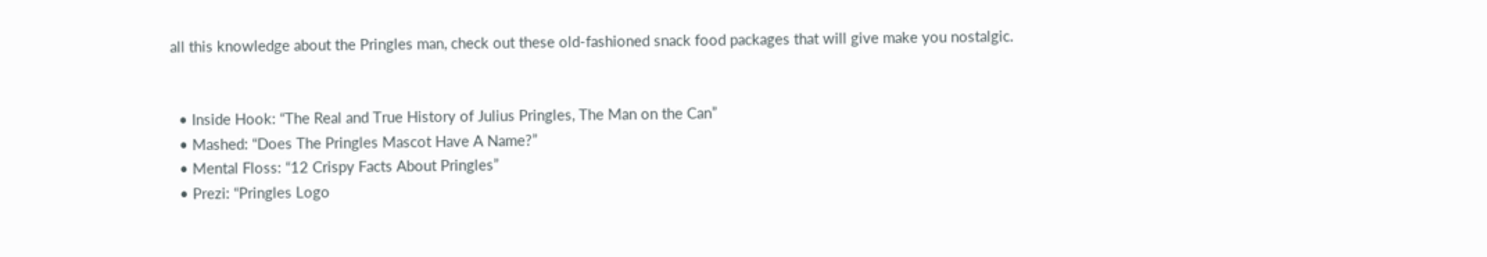all this knowledge about the Pringles man, check out these old-fashioned snack food packages that will give make you nostalgic.


  • Inside Hook: “The Real and True History of Julius Pringles, The Man on the Can”
  • Mashed: “Does The Pringles Mascot Have A Name?”
  • Mental Floss: “12 Crispy Facts About Pringles”
  • Prezi: “Pringles Logo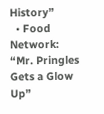History”
  • Food Network: “Mr. Pringles Gets a Glow Up”